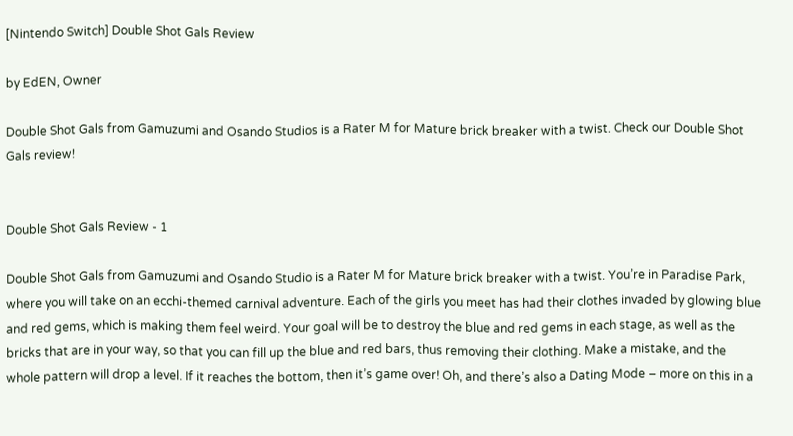[Nintendo Switch] Double Shot Gals Review

by EdEN, Owner

Double Shot Gals from Gamuzumi and Osando Studios is a Rater M for Mature brick breaker with a twist. Check our Double Shot Gals review!


Double Shot Gals Review - 1

Double Shot Gals from Gamuzumi and Osando Studio is a Rater M for Mature brick breaker with a twist. You’re in Paradise Park, where you will take on an ecchi-themed carnival adventure. Each of the girls you meet has had their clothes invaded by glowing blue and red gems, which is making them feel weird. Your goal will be to destroy the blue and red gems in each stage, as well as the bricks that are in your way, so that you can fill up the blue and red bars, thus removing their clothing. Make a mistake, and the whole pattern will drop a level. If it reaches the bottom, then it’s game over! Oh, and there’s also a Dating Mode – more on this in a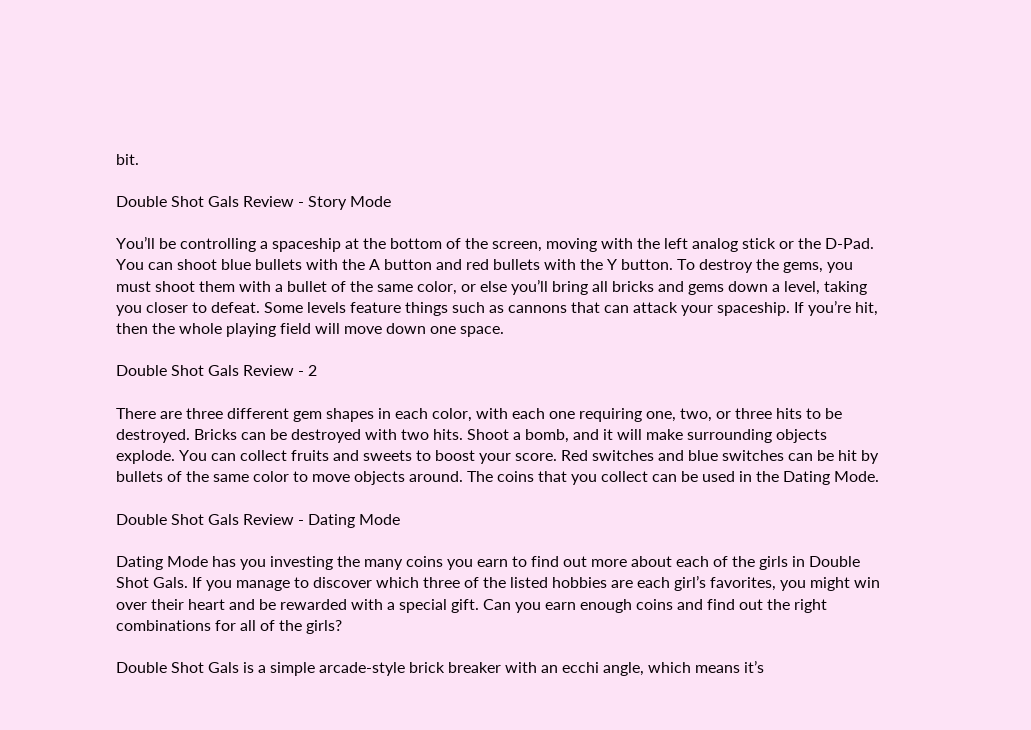bit.

Double Shot Gals Review - Story Mode

You’ll be controlling a spaceship at the bottom of the screen, moving with the left analog stick or the D-Pad. You can shoot blue bullets with the A button and red bullets with the Y button. To destroy the gems, you must shoot them with a bullet of the same color, or else you’ll bring all bricks and gems down a level, taking you closer to defeat. Some levels feature things such as cannons that can attack your spaceship. If you’re hit, then the whole playing field will move down one space.

Double Shot Gals Review - 2

There are three different gem shapes in each color, with each one requiring one, two, or three hits to be destroyed. Bricks can be destroyed with two hits. Shoot a bomb, and it will make surrounding objects explode. You can collect fruits and sweets to boost your score. Red switches and blue switches can be hit by bullets of the same color to move objects around. The coins that you collect can be used in the Dating Mode.

Double Shot Gals Review - Dating Mode

Dating Mode has you investing the many coins you earn to find out more about each of the girls in Double Shot Gals. If you manage to discover which three of the listed hobbies are each girl’s favorites, you might win over their heart and be rewarded with a special gift. Can you earn enough coins and find out the right combinations for all of the girls?

Double Shot Gals is a simple arcade-style brick breaker with an ecchi angle, which means it’s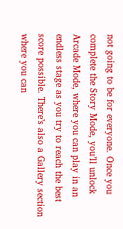not going to be for everyone. Once you complete the Story Mode, you’ll unlock Arcade Mode, where you can play in an endless stage as you try to reach the best score possible. There’s also a Gallery section where you can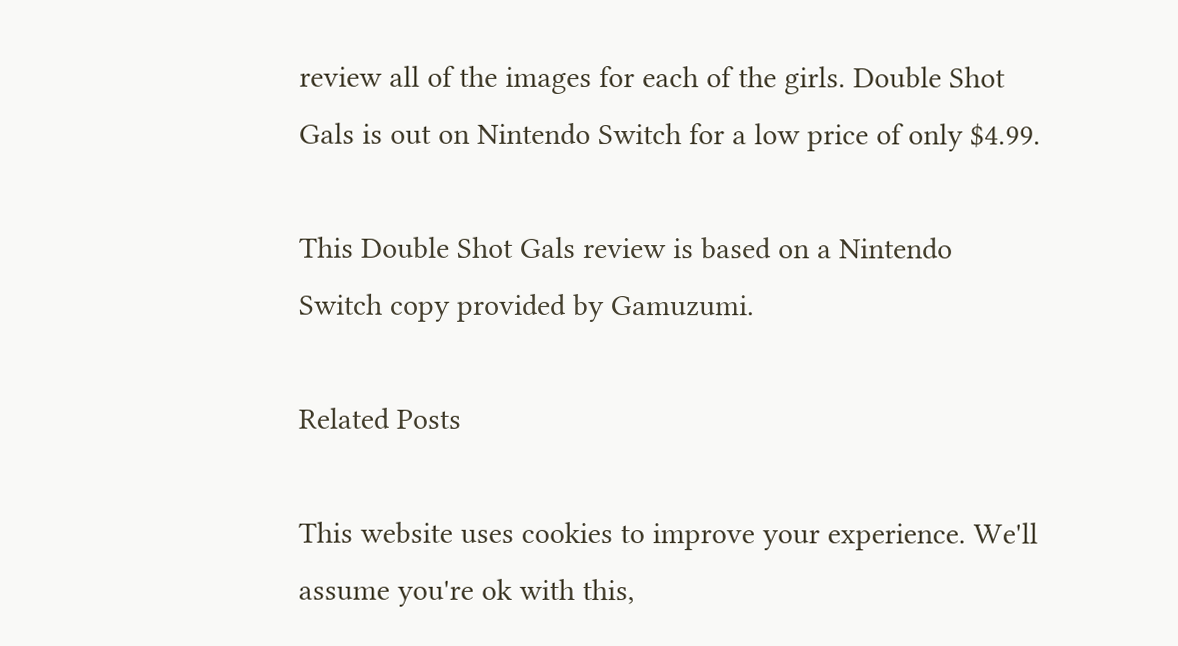review all of the images for each of the girls. Double Shot Gals is out on Nintendo Switch for a low price of only $4.99.

This Double Shot Gals review is based on a Nintendo Switch copy provided by Gamuzumi.

Related Posts

This website uses cookies to improve your experience. We'll assume you're ok with this,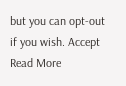but you can opt-out if you wish. Accept Read More